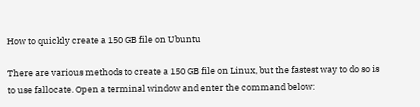How to quickly create a 150 GB file on Ubuntu

There are various methods to create a 150 GB file on Linux, but the fastest way to do so is to use fallocate. Open a terminal window and enter the command below: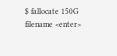$ fallocate 150G filename <enter>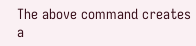The above command creates a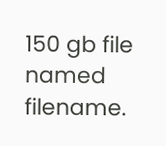150 gb file named filename.